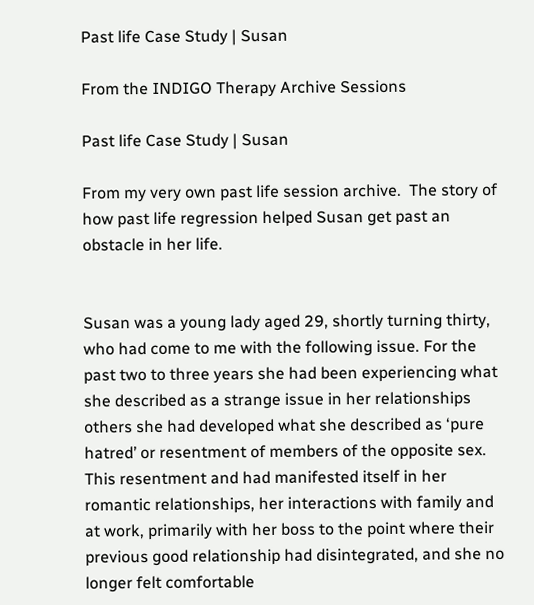Past life Case Study | Susan

From the INDIGO Therapy Archive Sessions

Past life Case Study | Susan

From my very own past life session archive.  The story of how past life regression helped Susan get past an obstacle in her life.


Susan was a young lady aged 29, shortly turning thirty, who had come to me with the following issue. For the past two to three years she had been experiencing what she described as a strange issue in her relationships others she had developed what she described as ‘pure hatred’ or resentment of members of the opposite sex. This resentment and had manifested itself in her romantic relationships, her interactions with family and at work, primarily with her boss to the point where their previous good relationship had disintegrated, and she no longer felt comfortable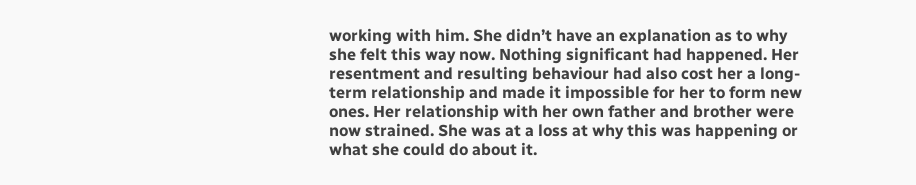working with him. She didn’t have an explanation as to why she felt this way now. Nothing significant had happened. Her resentment and resulting behaviour had also cost her a long-term relationship and made it impossible for her to form new ones. Her relationship with her own father and brother were now strained. She was at a loss at why this was happening or what she could do about it.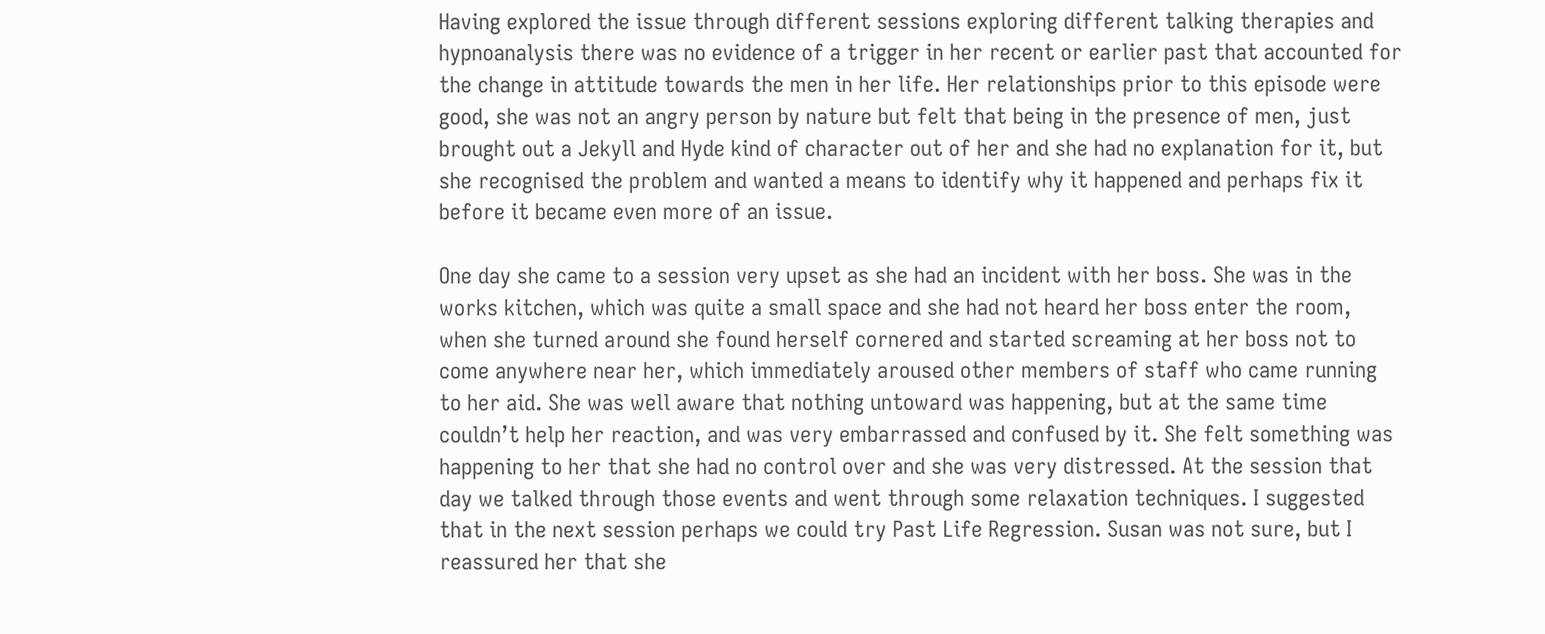Having explored the issue through different sessions exploring different talking therapies and hypnoanalysis there was no evidence of a trigger in her recent or earlier past that accounted for the change in attitude towards the men in her life. Her relationships prior to this episode were good, she was not an angry person by nature but felt that being in the presence of men, just brought out a Jekyll and Hyde kind of character out of her and she had no explanation for it, but she recognised the problem and wanted a means to identify why it happened and perhaps fix it before it became even more of an issue.

One day she came to a session very upset as she had an incident with her boss. She was in the works kitchen, which was quite a small space and she had not heard her boss enter the room, when she turned around she found herself cornered and started screaming at her boss not to come anywhere near her, which immediately aroused other members of staff who came running to her aid. She was well aware that nothing untoward was happening, but at the same time couldn’t help her reaction, and was very embarrassed and confused by it. She felt something was happening to her that she had no control over and she was very distressed. At the session that day we talked through those events and went through some relaxation techniques. I suggested that in the next session perhaps we could try Past Life Regression. Susan was not sure, but I reassured her that she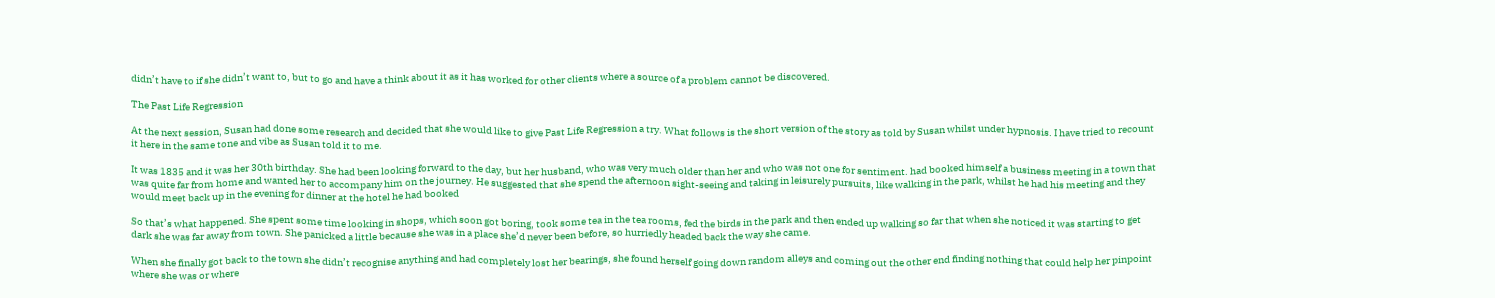didn’t have to if she didn’t want to, but to go and have a think about it as it has worked for other clients where a source of a problem cannot be discovered.

The Past Life Regression

At the next session, Susan had done some research and decided that she would like to give Past Life Regression a try. What follows is the short version of the story as told by Susan whilst under hypnosis. I have tried to recount it here in the same tone and vibe as Susan told it to me.

It was 1835 and it was her 30th birthday. She had been looking forward to the day, but her husband, who was very much older than her and who was not one for sentiment. had booked himself a business meeting in a town that was quite far from home and wanted her to accompany him on the journey. He suggested that she spend the afternoon sight-seeing and taking in leisurely pursuits, like walking in the park, whilst he had his meeting and they would meet back up in the evening for dinner at the hotel he had booked

So that’s what happened. She spent some time looking in shops, which soon got boring, took some tea in the tea rooms, fed the birds in the park and then ended up walking so far that when she noticed it was starting to get dark she was far away from town. She panicked a little because she was in a place she’d never been before, so hurriedly headed back the way she came.

When she finally got back to the town she didn’t recognise anything and had completely lost her bearings, she found herself going down random alleys and coming out the other end finding nothing that could help her pinpoint where she was or where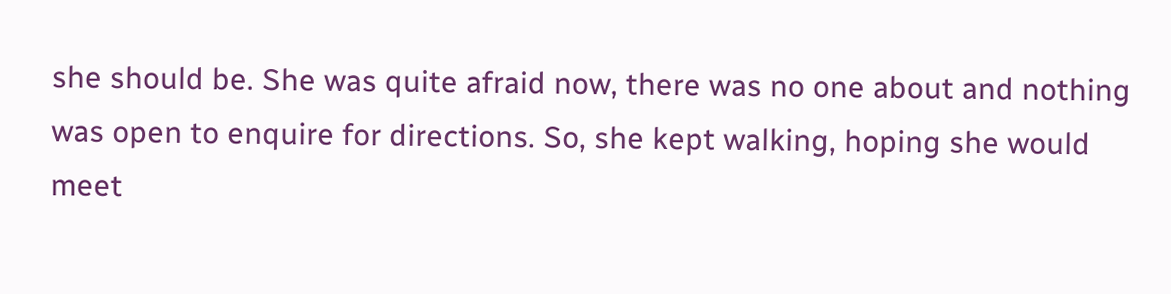she should be. She was quite afraid now, there was no one about and nothing was open to enquire for directions. So, she kept walking, hoping she would meet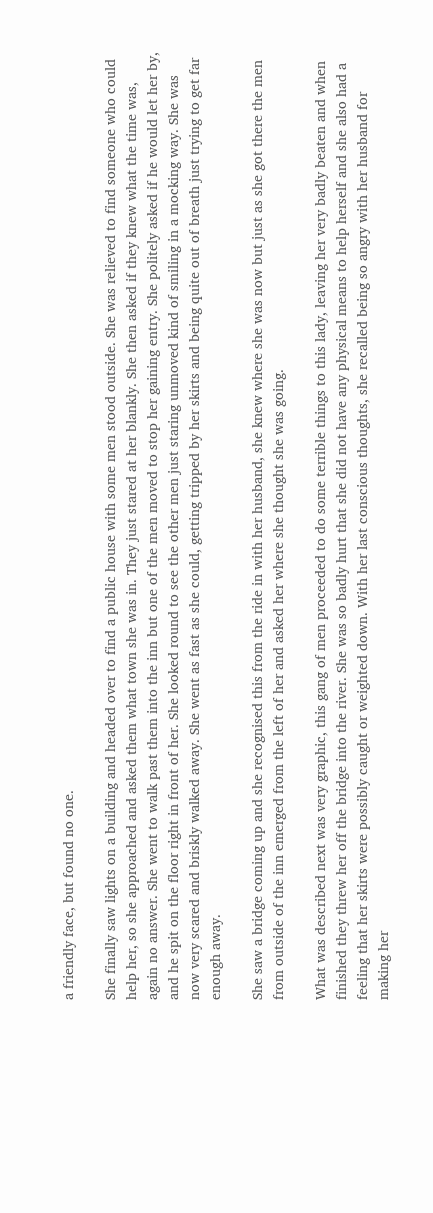a friendly face, but found no one.

She finally saw lights on a building and headed over to find a public house with some men stood outside. She was relieved to find someone who could help her, so she approached and asked them what town she was in. They just stared at her blankly. She then asked if they knew what the time was, again no answer. She went to walk past them into the inn but one of the men moved to stop her gaining entry. She politely asked if he would let her by, and he spit on the floor right in front of her. She looked round to see the other men just staring unmoved kind of smiling in a mocking way. She was now very scared and briskly walked away. She went as fast as she could, getting tripped by her skirts and being quite out of breath just trying to get far enough away.

She saw a bridge coming up and she recognised this from the ride in with her husband, she knew where she was now but just as she got there the men from outside of the inn emerged from the left of her and asked her where she thought she was going.

What was described next was very graphic, this gang of men proceeded to do some terrible things to this lady, leaving her very badly beaten and when finished they threw her off the bridge into the river. She was so badly hurt that she did not have any physical means to help herself and she also had a feeling that her skirts were possibly caught or weighted down. With her last conscious thoughts, she recalled being so angry with her husband for making her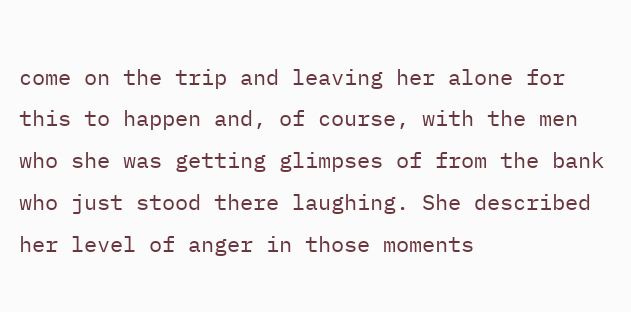come on the trip and leaving her alone for this to happen and, of course, with the men who she was getting glimpses of from the bank who just stood there laughing. She described her level of anger in those moments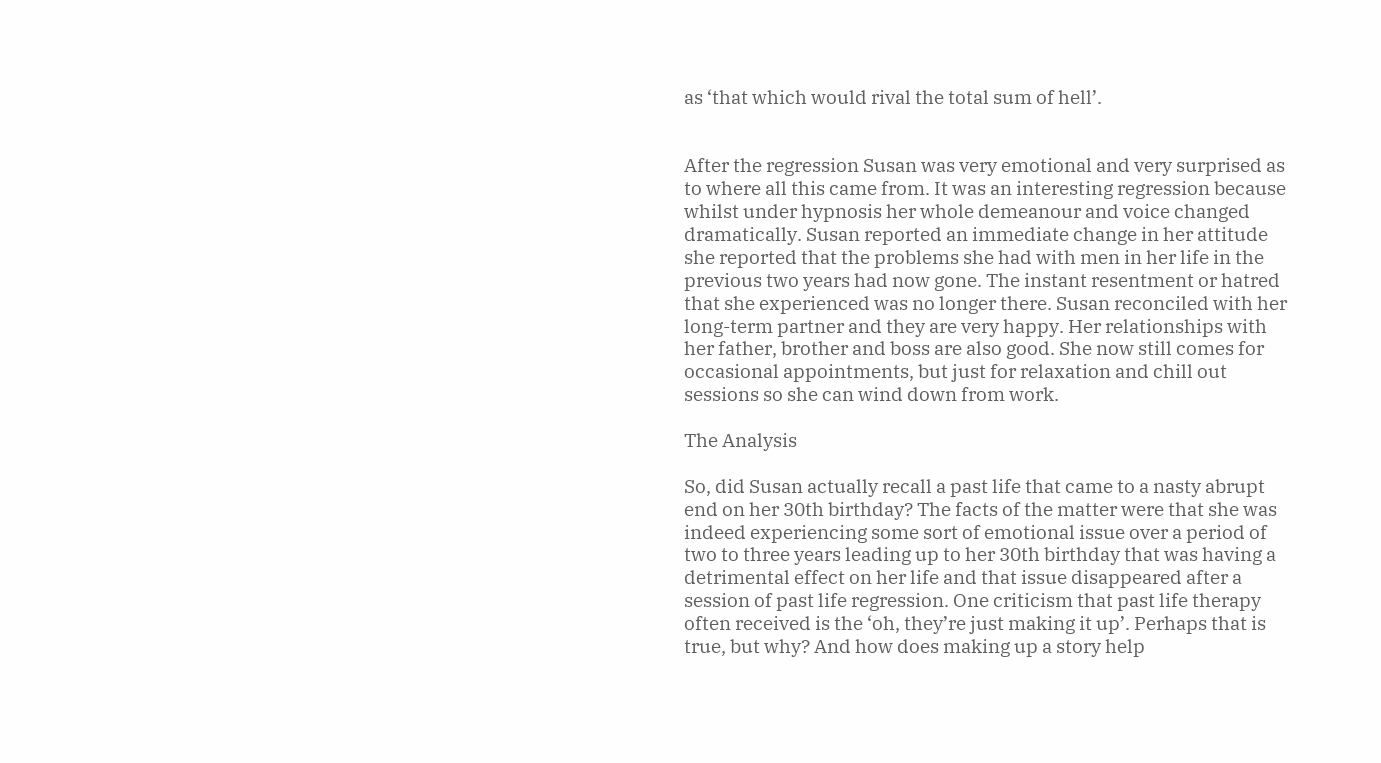as ‘that which would rival the total sum of hell’.


After the regression Susan was very emotional and very surprised as to where all this came from. It was an interesting regression because whilst under hypnosis her whole demeanour and voice changed dramatically. Susan reported an immediate change in her attitude she reported that the problems she had with men in her life in the previous two years had now gone. The instant resentment or hatred that she experienced was no longer there. Susan reconciled with her long-term partner and they are very happy. Her relationships with her father, brother and boss are also good. She now still comes for occasional appointments, but just for relaxation and chill out sessions so she can wind down from work.

The Analysis

So, did Susan actually recall a past life that came to a nasty abrupt end on her 30th birthday? The facts of the matter were that she was indeed experiencing some sort of emotional issue over a period of two to three years leading up to her 30th birthday that was having a detrimental effect on her life and that issue disappeared after a session of past life regression. One criticism that past life therapy often received is the ‘oh, they’re just making it up’. Perhaps that is true, but why? And how does making up a story help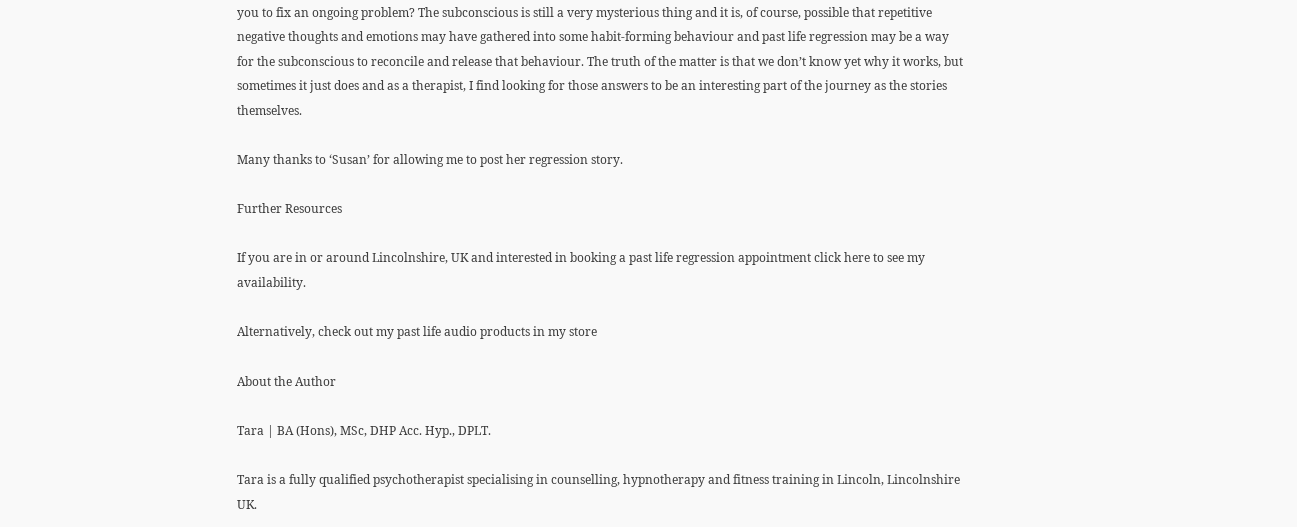you to fix an ongoing problem? The subconscious is still a very mysterious thing and it is, of course, possible that repetitive negative thoughts and emotions may have gathered into some habit-forming behaviour and past life regression may be a way for the subconscious to reconcile and release that behaviour. The truth of the matter is that we don’t know yet why it works, but sometimes it just does and as a therapist, I find looking for those answers to be an interesting part of the journey as the stories themselves.

Many thanks to ‘Susan’ for allowing me to post her regression story.

Further Resources

If you are in or around Lincolnshire, UK and interested in booking a past life regression appointment click here to see my availability.

Alternatively, check out my past life audio products in my store

About the Author

Tara | BA (Hons), MSc, DHP Acc. Hyp., DPLT.

Tara is a fully qualified psychotherapist specialising in counselling, hypnotherapy and fitness training in Lincoln, Lincolnshire UK.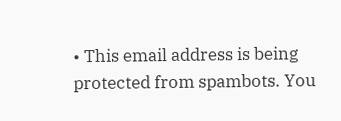• This email address is being protected from spambots. You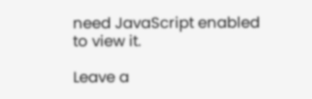need JavaScript enabled to view it.

Leave a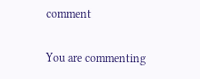comment

You are commenting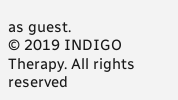as guest.
© 2019 INDIGO Therapy. All rights reserved